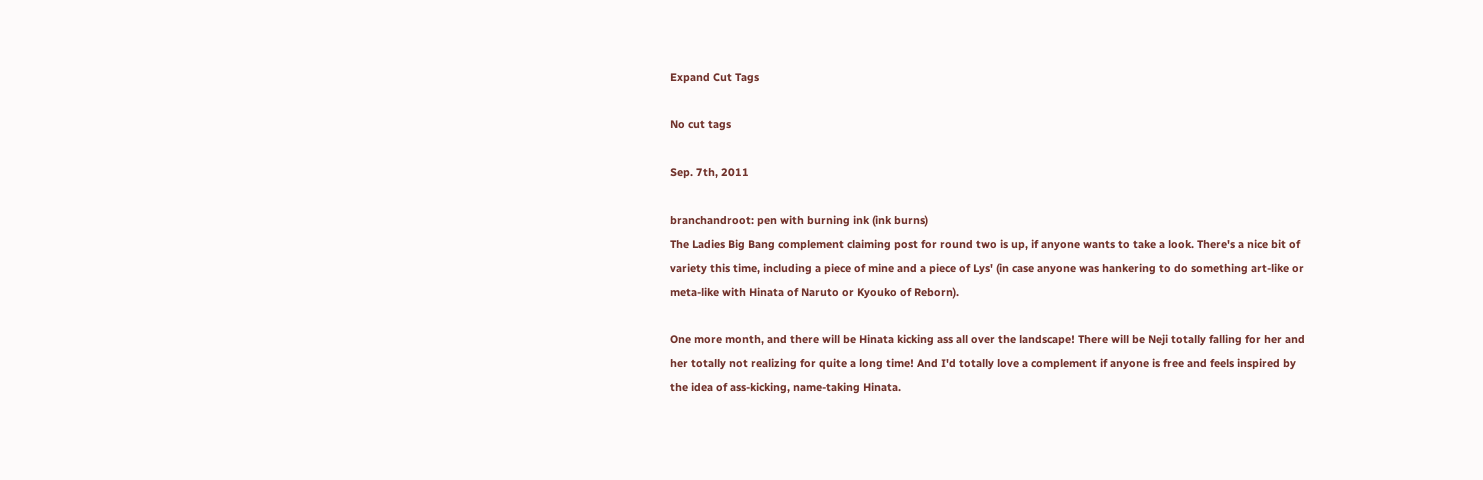Expand Cut Tags

No cut tags

Sep. 7th, 2011

branchandroot: pen with burning ink (ink burns)
The Ladies Big Bang complement claiming post for round two is up, if anyone wants to take a look. There's a nice bit of variety this time, including a piece of mine and a piece of Lys' (in case anyone was hankering to do something art-like or meta-like with Hinata of Naruto or Kyouko of Reborn).

One more month, and there will be Hinata kicking ass all over the landscape! There will be Neji totally falling for her and her totally not realizing for quite a long time! And I'd totally love a complement if anyone is free and feels inspired by the idea of ass-kicking, name-taking Hinata.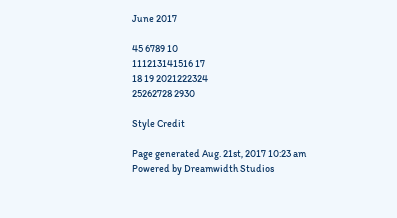June 2017

45 6789 10
111213141516 17
18 19 2021222324
25262728 2930

Style Credit

Page generated Aug. 21st, 2017 10:23 am
Powered by Dreamwidth Studios